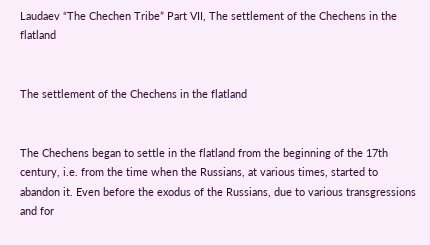Laudaev “The Chechen Tribe” Part VII, The settlement of the Chechens in the flatland


The settlement of the Chechens in the flatland


The Chechens began to settle in the flatland from the beginning of the 17th century, i.e. from the time when the Russians, at various times, started to abandon it. Even before the exodus of the Russians, due to various transgressions and for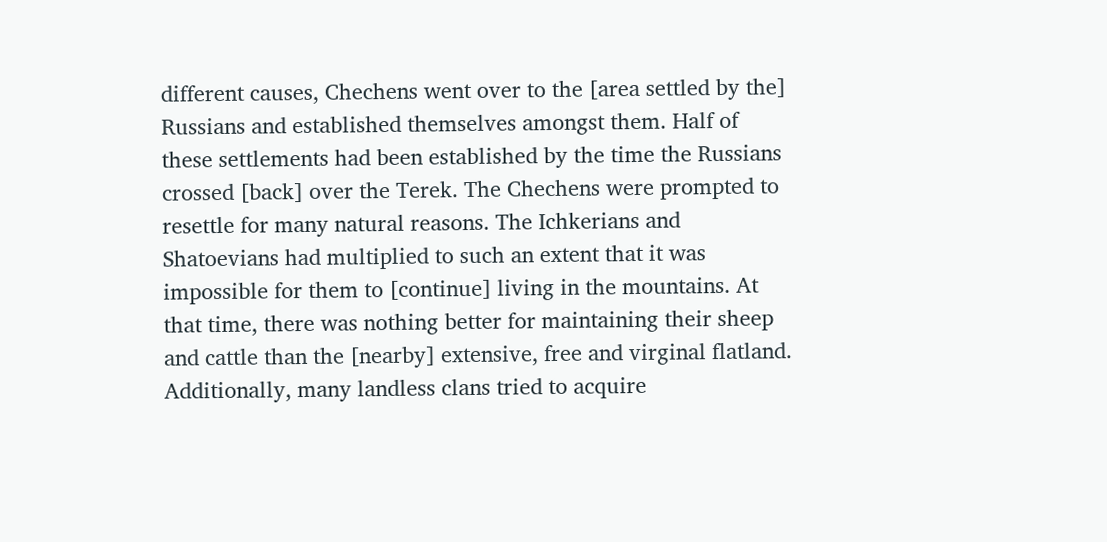different causes, Chechens went over to the [area settled by the] Russians and established themselves amongst them. Half of these settlements had been established by the time the Russians crossed [back] over the Terek. The Chechens were prompted to resettle for many natural reasons. The Ichkerians and Shatoevians had multiplied to such an extent that it was impossible for them to [continue] living in the mountains. At that time, there was nothing better for maintaining their sheep and cattle than the [nearby] extensive, free and virginal flatland. Additionally, many landless clans tried to acquire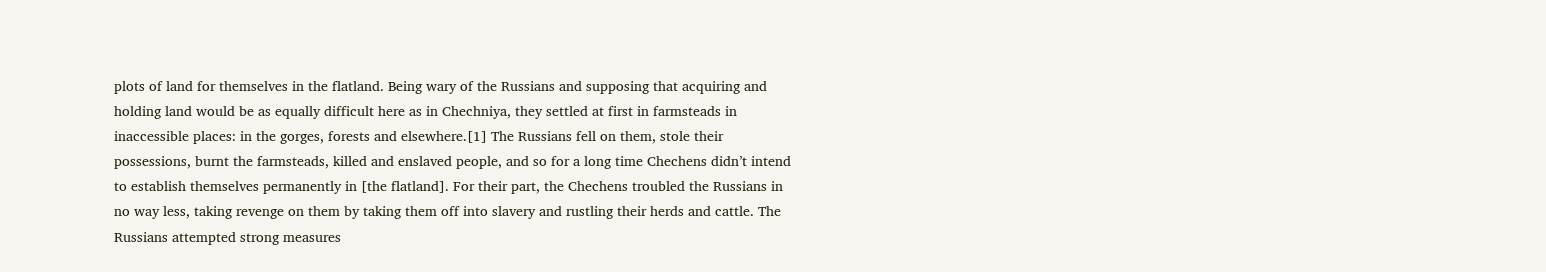plots of land for themselves in the flatland. Being wary of the Russians and supposing that acquiring and holding land would be as equally difficult here as in Chechniya, they settled at first in farmsteads in inaccessible places: in the gorges, forests and elsewhere.[1] The Russians fell on them, stole their possessions, burnt the farmsteads, killed and enslaved people, and so for a long time Chechens didn’t intend to establish themselves permanently in [the flatland]. For their part, the Chechens troubled the Russians in no way less, taking revenge on them by taking them off into slavery and rustling their herds and cattle. The Russians attempted strong measures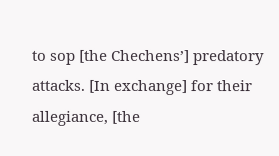to sop [the Chechens’] predatory attacks. [In exchange] for their allegiance, [the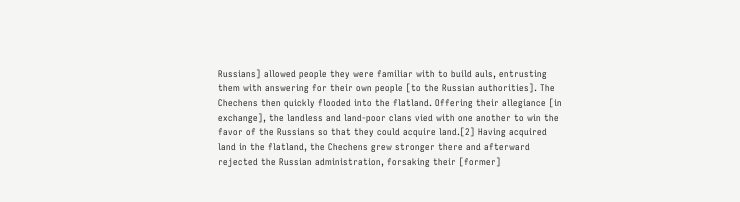Russians] allowed people they were familiar with to build auls, entrusting them with answering for their own people [to the Russian authorities]. The Chechens then quickly flooded into the flatland. Offering their allegiance [in exchange], the landless and land-poor clans vied with one another to win the favor of the Russians so that they could acquire land.[2] Having acquired land in the flatland, the Chechens grew stronger there and afterward rejected the Russian administration, forsaking their [former]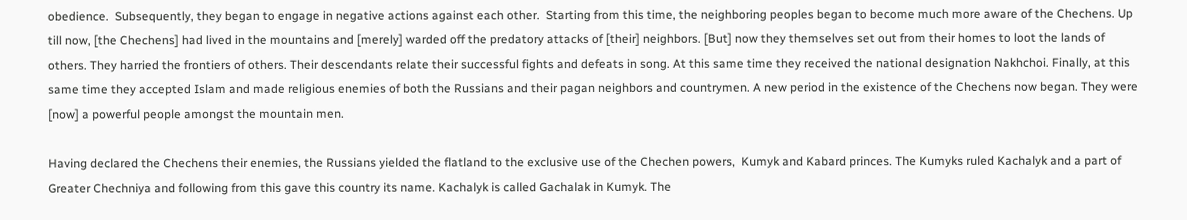obedience.  Subsequently, they began to engage in negative actions against each other.  Starting from this time, the neighboring peoples began to become much more aware of the Chechens. Up till now, [the Chechens] had lived in the mountains and [merely] warded off the predatory attacks of [their] neighbors. [But] now they themselves set out from their homes to loot the lands of others. They harried the frontiers of others. Their descendants relate their successful fights and defeats in song. At this same time they received the national designation Nakhchoi. Finally, at this same time they accepted Islam and made religious enemies of both the Russians and their pagan neighbors and countrymen. A new period in the existence of the Chechens now began. They were [now] a powerful people amongst the mountain men.

Having declared the Chechens their enemies, the Russians yielded the flatland to the exclusive use of the Chechen powers,  Kumyk and Kabard princes. The Kumyks ruled Kachalyk and a part of Greater Chechniya and following from this gave this country its name. Kachalyk is called Gachalak in Kumyk. The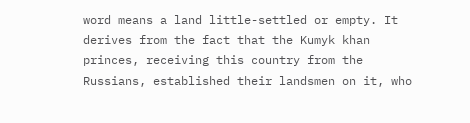word means a land little-settled or empty. It derives from the fact that the Kumyk khan princes, receiving this country from the Russians, established their landsmen on it, who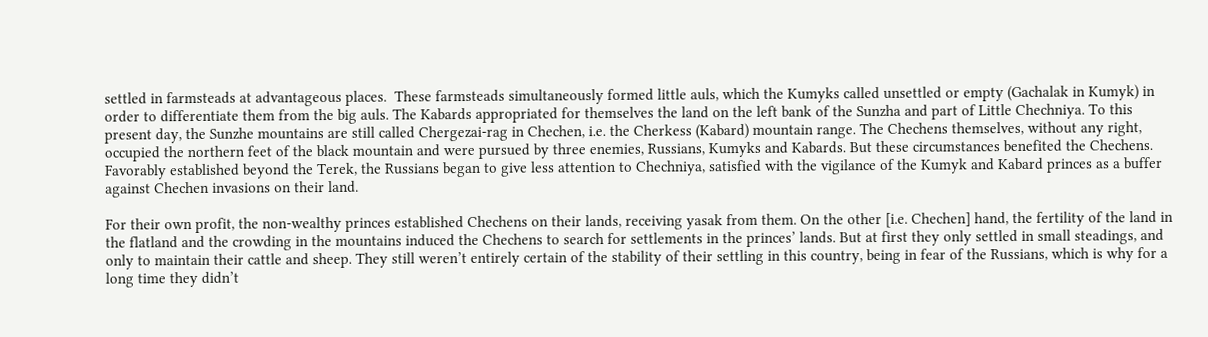settled in farmsteads at advantageous places.  These farmsteads simultaneously formed little auls, which the Kumyks called unsettled or empty (Gachalak in Kumyk) in order to differentiate them from the big auls. The Kabards appropriated for themselves the land on the left bank of the Sunzha and part of Little Chechniya. To this present day, the Sunzhe mountains are still called Chergezai-rag in Chechen, i.e. the Cherkess (Kabard) mountain range. The Chechens themselves, without any right, occupied the northern feet of the black mountain and were pursued by three enemies, Russians, Kumyks and Kabards. But these circumstances benefited the Chechens. Favorably established beyond the Terek, the Russians began to give less attention to Chechniya, satisfied with the vigilance of the Kumyk and Kabard princes as a buffer against Chechen invasions on their land.

For their own profit, the non-wealthy princes established Chechens on their lands, receiving yasak from them. On the other [i.e. Chechen] hand, the fertility of the land in the flatland and the crowding in the mountains induced the Chechens to search for settlements in the princes’ lands. But at first they only settled in small steadings, and only to maintain their cattle and sheep. They still weren’t entirely certain of the stability of their settling in this country, being in fear of the Russians, which is why for a long time they didn’t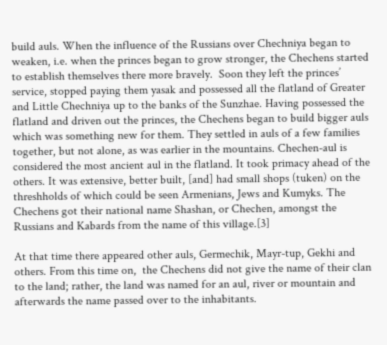build auls. When the influence of the Russians over Chechniya began to weaken, i.e. when the princes began to grow stronger, the Chechens started to establish themselves there more bravely.  Soon they left the princes’ service, stopped paying them yasak and possessed all the flatland of Greater and Little Chechniya up to the banks of the Sunzhae. Having possessed the flatland and driven out the princes, the Chechens began to build bigger auls which was something new for them. They settled in auls of a few families together, but not alone, as was earlier in the mountains. Chechen-aul is considered the most ancient aul in the flatland. It took primacy ahead of the others. It was extensive, better built, [and] had small shops (tuken) on the threshholds of which could be seen Armenians, Jews and Kumyks. The Chechens got their national name Shashan, or Chechen, amongst the Russians and Kabards from the name of this village.[3]

At that time there appeared other auls, Germechik, Mayr-tup, Gekhi and others. From this time on,  the Chechens did not give the name of their clan to the land; rather, the land was named for an aul, river or mountain and afterwards the name passed over to the inhabitants.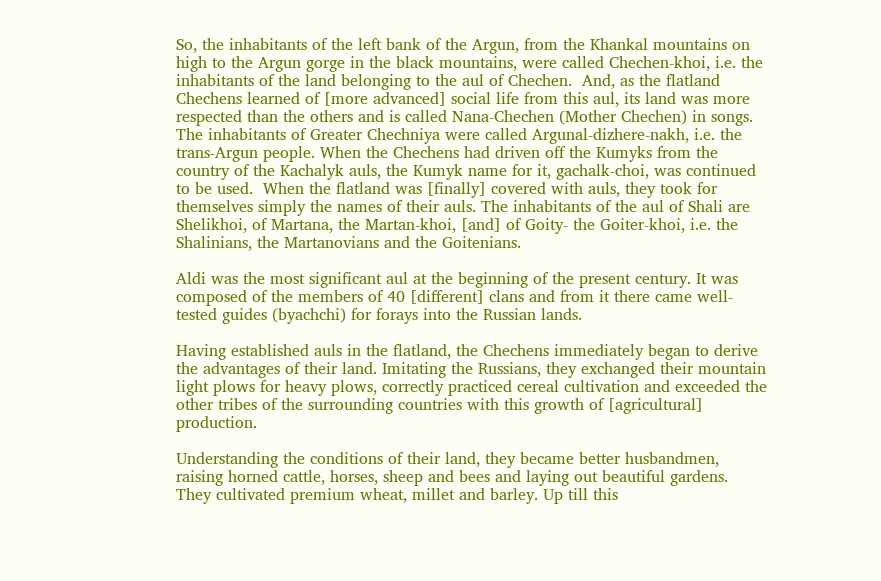So, the inhabitants of the left bank of the Argun, from the Khankal mountains on high to the Argun gorge in the black mountains, were called Chechen-khoi, i.e. the inhabitants of the land belonging to the aul of Chechen.  And, as the flatland Chechens learned of [more advanced] social life from this aul, its land was more respected than the others and is called Nana-Chechen (Mother Chechen) in songs.  The inhabitants of Greater Chechniya were called Argunal-dizhere-nakh, i.e. the trans-Argun people. When the Chechens had driven off the Kumyks from the country of the Kachalyk auls, the Kumyk name for it, gachalk-choi, was continued to be used.  When the flatland was [finally] covered with auls, they took for themselves simply the names of their auls. The inhabitants of the aul of Shali are Shelikhoi, of Martana, the Martan-khoi, [and] of Goity- the Goiter-khoi, i.e. the Shalinians, the Martanovians and the Goitenians.

Aldi was the most significant aul at the beginning of the present century. It was composed of the members of 40 [different] clans and from it there came well-tested guides (byachchi) for forays into the Russian lands.

Having established auls in the flatland, the Chechens immediately began to derive the advantages of their land. Imitating the Russians, they exchanged their mountain light plows for heavy plows, correctly practiced cereal cultivation and exceeded the other tribes of the surrounding countries with this growth of [agricultural] production.

Understanding the conditions of their land, they became better husbandmen, raising horned cattle, horses, sheep and bees and laying out beautiful gardens. They cultivated premium wheat, millet and barley. Up till this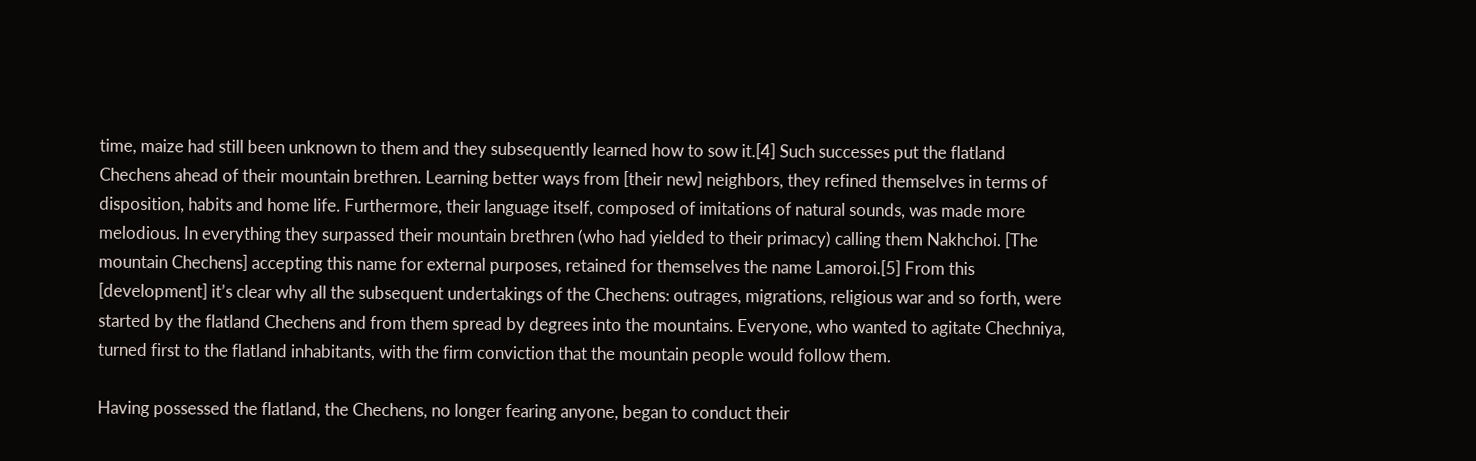time, maize had still been unknown to them and they subsequently learned how to sow it.[4] Such successes put the flatland Chechens ahead of their mountain brethren. Learning better ways from [their new] neighbors, they refined themselves in terms of disposition, habits and home life. Furthermore, their language itself, composed of imitations of natural sounds, was made more melodious. In everything they surpassed their mountain brethren (who had yielded to their primacy) calling them Nakhchoi. [The mountain Chechens] accepting this name for external purposes, retained for themselves the name Lamoroi.[5] From this [development] it’s clear why all the subsequent undertakings of the Chechens: outrages, migrations, religious war and so forth, were started by the flatland Chechens and from them spread by degrees into the mountains. Everyone, who wanted to agitate Chechniya, turned first to the flatland inhabitants, with the firm conviction that the mountain people would follow them.

Having possessed the flatland, the Chechens, no longer fearing anyone, began to conduct their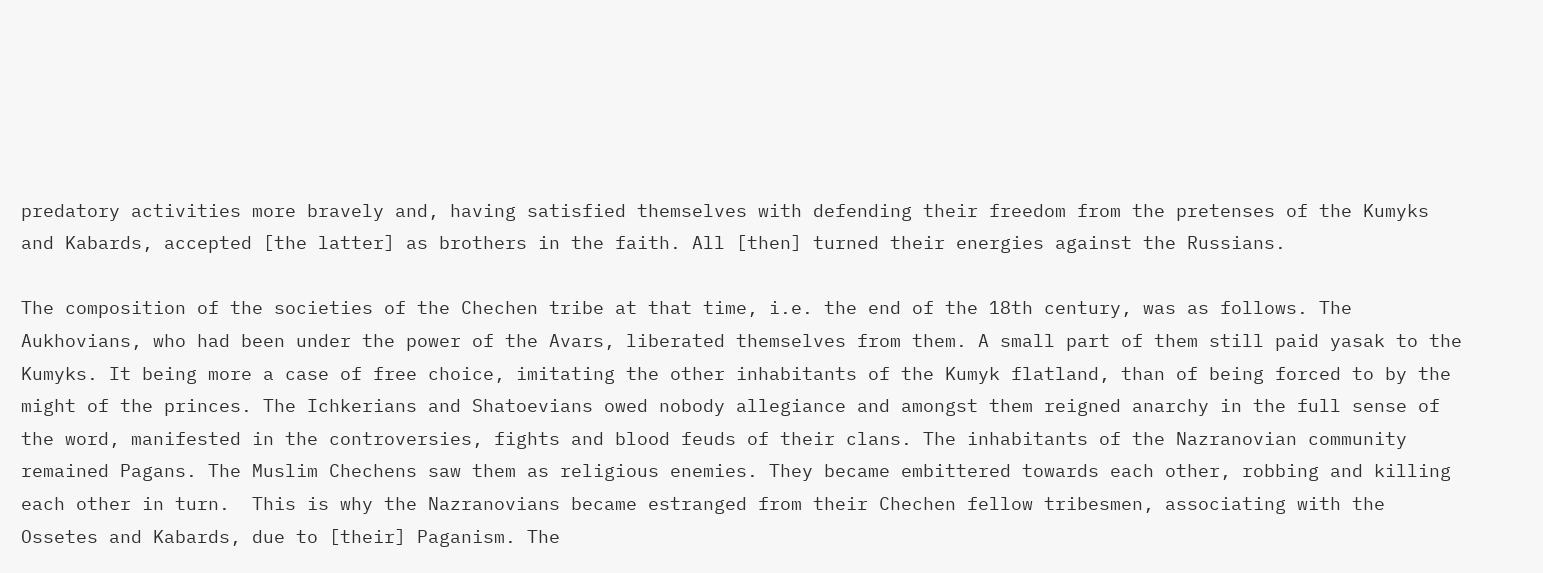predatory activities more bravely and, having satisfied themselves with defending their freedom from the pretenses of the Kumyks and Kabards, accepted [the latter] as brothers in the faith. All [then] turned their energies against the Russians.

The composition of the societies of the Chechen tribe at that time, i.e. the end of the 18th century, was as follows. The Aukhovians, who had been under the power of the Avars, liberated themselves from them. A small part of them still paid yasak to the Kumyks. It being more a case of free choice, imitating the other inhabitants of the Kumyk flatland, than of being forced to by the might of the princes. The Ichkerians and Shatoevians owed nobody allegiance and amongst them reigned anarchy in the full sense of the word, manifested in the controversies, fights and blood feuds of their clans. The inhabitants of the Nazranovian community remained Pagans. The Muslim Chechens saw them as religious enemies. They became embittered towards each other, robbing and killing each other in turn.  This is why the Nazranovians became estranged from their Chechen fellow tribesmen, associating with the Ossetes and Kabards, due to [their] Paganism. The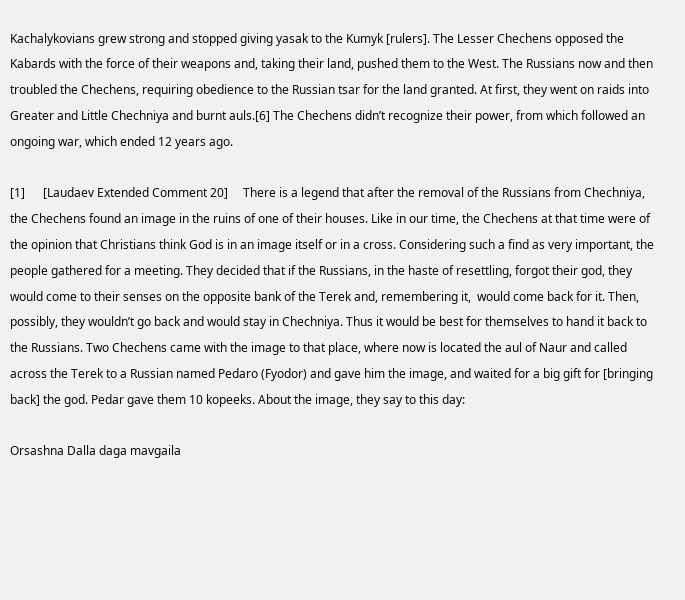Kachalykovians grew strong and stopped giving yasak to the Kumyk [rulers]. The Lesser Chechens opposed the Kabards with the force of their weapons and, taking their land, pushed them to the West. The Russians now and then troubled the Chechens, requiring obedience to the Russian tsar for the land granted. At first, they went on raids into Greater and Little Chechniya and burnt auls.[6] The Chechens didn’t recognize their power, from which followed an ongoing war, which ended 12 years ago.

[1]      [Laudaev Extended Comment 20]     There is a legend that after the removal of the Russians from Chechniya, the Chechens found an image in the ruins of one of their houses. Like in our time, the Chechens at that time were of the opinion that Christians think God is in an image itself or in a cross. Considering such a find as very important, the people gathered for a meeting. They decided that if the Russians, in the haste of resettling, forgot their god, they would come to their senses on the opposite bank of the Terek and, remembering it,  would come back for it. Then, possibly, they wouldn’t go back and would stay in Chechniya. Thus it would be best for themselves to hand it back to the Russians. Two Chechens came with the image to that place, where now is located the aul of Naur and called across the Terek to a Russian named Pedaro (Fyodor) and gave him the image, and waited for a big gift for [bringing back] the god. Pedar gave them 10 kopeeks. About the image, they say to this day:

Orsashna Dalla daga mavgaila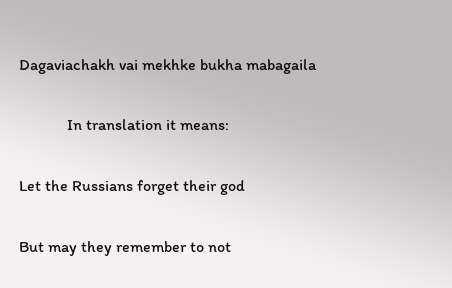Dagaviachakh vai mekhke bukha mabagaila

            In translation it means:

Let the Russians forget their god

But may they remember to not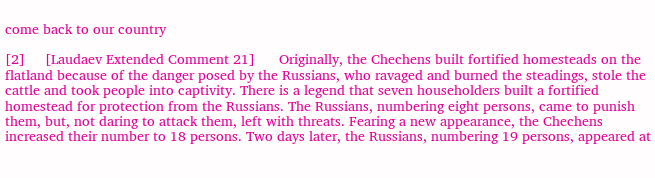come back to our country

[2]     [Laudaev Extended Comment 21]      Originally, the Chechens built fortified homesteads on the flatland because of the danger posed by the Russians, who ravaged and burned the steadings, stole the cattle and took people into captivity. There is a legend that seven householders built a fortified homestead for protection from the Russians. The Russians, numbering eight persons, came to punish them, but, not daring to attack them, left with threats. Fearing a new appearance, the Chechens increased their number to 18 persons. Two days later, the Russians, numbering 19 persons, appeared at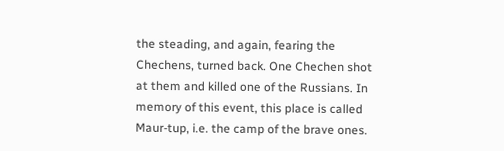the steading, and again, fearing the Chechens, turned back. One Chechen shot at them and killed one of the Russians. In memory of this event, this place is called Maur-tup, i.e. the camp of the brave ones.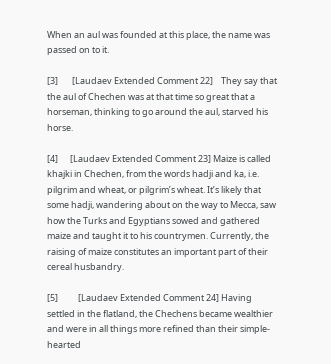When an aul was founded at this place, the name was passed on to it.

[3]       [Laudaev Extended Comment 22]    They say that the aul of Chechen was at that time so great that a horseman, thinking to go around the aul, starved his horse.

[4]      [Laudaev Extended Comment 23] Maize is called khajki in Chechen, from the words hadji and ka, i.e. pilgrim and wheat, or pilgrim’s wheat. It’s likely that some hadji, wandering about on the way to Mecca, saw how the Turks and Egyptians sowed and gathered maize and taught it to his countrymen. Currently, the raising of maize constitutes an important part of their cereal husbandry.

[5]          [Laudaev Extended Comment 24] Having settled in the flatland, the Chechens became wealthier and were in all things more refined than their simple-hearted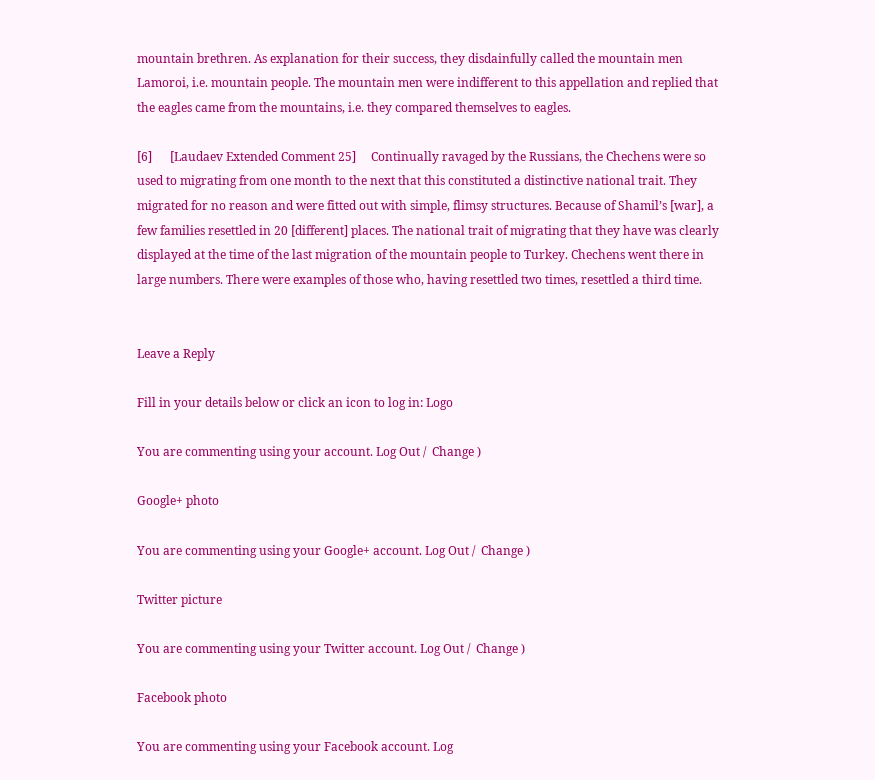mountain brethren. As explanation for their success, they disdainfully called the mountain men Lamoroi, i.e. mountain people. The mountain men were indifferent to this appellation and replied that the eagles came from the mountains, i.e. they compared themselves to eagles.

[6]      [Laudaev Extended Comment 25]     Continually ravaged by the Russians, the Chechens were so used to migrating from one month to the next that this constituted a distinctive national trait. They migrated for no reason and were fitted out with simple, flimsy structures. Because of Shamil’s [war], a few families resettled in 20 [different] places. The national trait of migrating that they have was clearly displayed at the time of the last migration of the mountain people to Turkey. Chechens went there in large numbers. There were examples of those who, having resettled two times, resettled a third time.


Leave a Reply

Fill in your details below or click an icon to log in: Logo

You are commenting using your account. Log Out /  Change )

Google+ photo

You are commenting using your Google+ account. Log Out /  Change )

Twitter picture

You are commenting using your Twitter account. Log Out /  Change )

Facebook photo

You are commenting using your Facebook account. Log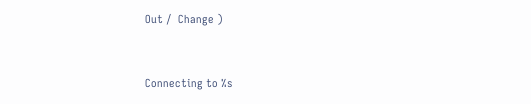Out /  Change )


Connecting to %s